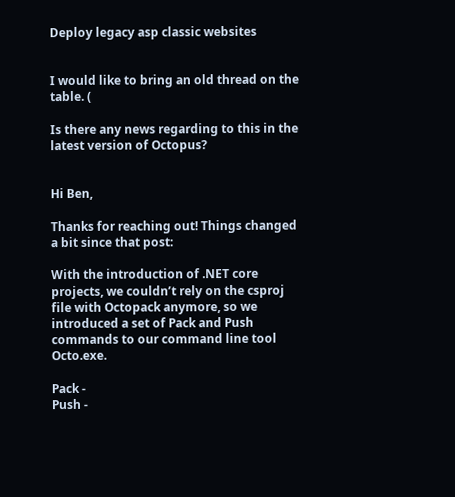Deploy legacy asp classic websites


I would like to bring an old thread on the table. (

Is there any news regarding to this in the latest version of Octopus?


Hi Ben,

Thanks for reaching out! Things changed a bit since that post:

With the introduction of .NET core projects, we couldn’t rely on the csproj file with Octopack anymore, so we introduced a set of Pack and Push commands to our command line tool Octo.exe.

Pack -
Push -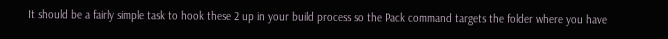It should be a fairly simple task to hook these 2 up in your build process so the Pack command targets the folder where you have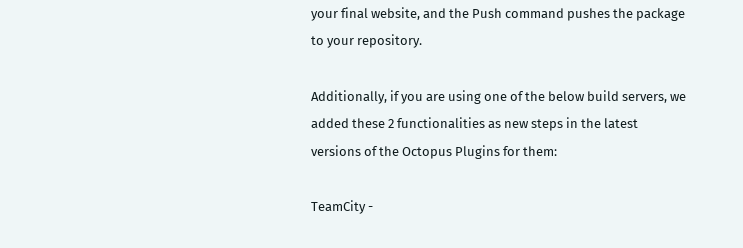your final website, and the Push command pushes the package to your repository.

Additionally, if you are using one of the below build servers, we added these 2 functionalities as new steps in the latest versions of the Octopus Plugins for them:

TeamCity -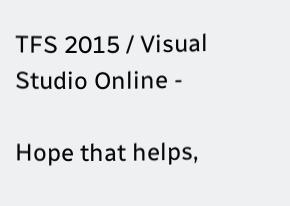TFS 2015 / Visual Studio Online -

Hope that helps,